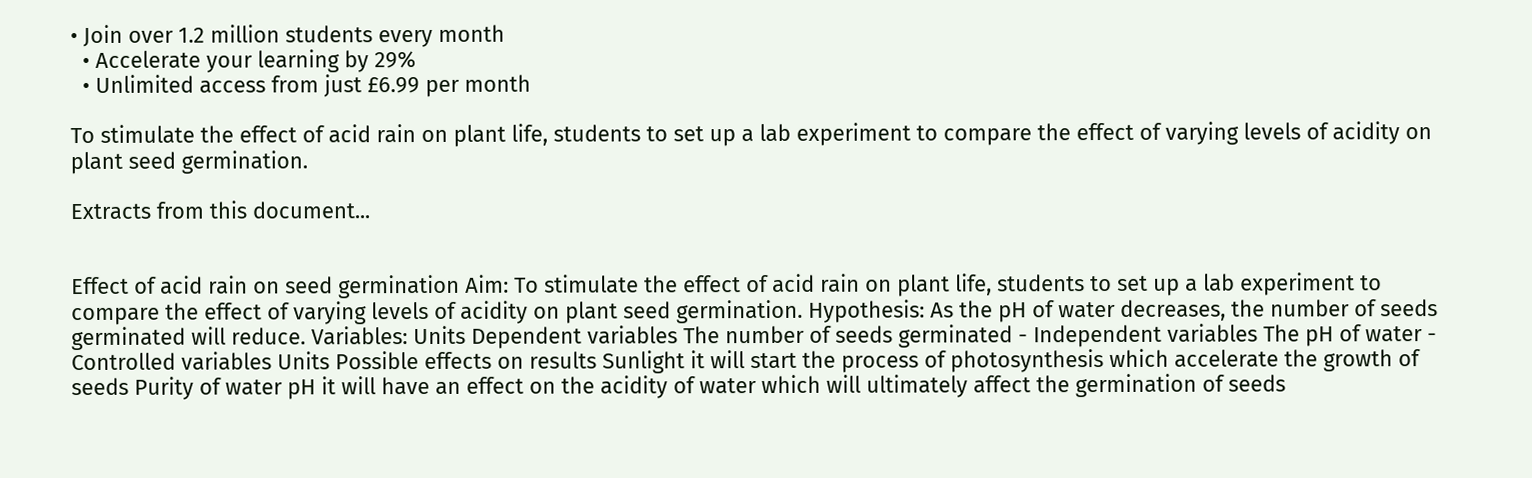• Join over 1.2 million students every month
  • Accelerate your learning by 29%
  • Unlimited access from just £6.99 per month

To stimulate the effect of acid rain on plant life, students to set up a lab experiment to compare the effect of varying levels of acidity on plant seed germination.

Extracts from this document...


Effect of acid rain on seed germination Aim: To stimulate the effect of acid rain on plant life, students to set up a lab experiment to compare the effect of varying levels of acidity on plant seed germination. Hypothesis: As the pH of water decreases, the number of seeds germinated will reduce. Variables: Units Dependent variables The number of seeds germinated - Independent variables The pH of water - Controlled variables Units Possible effects on results Sunlight it will start the process of photosynthesis which accelerate the growth of seeds Purity of water pH it will have an effect on the acidity of water which will ultimately affect the germination of seeds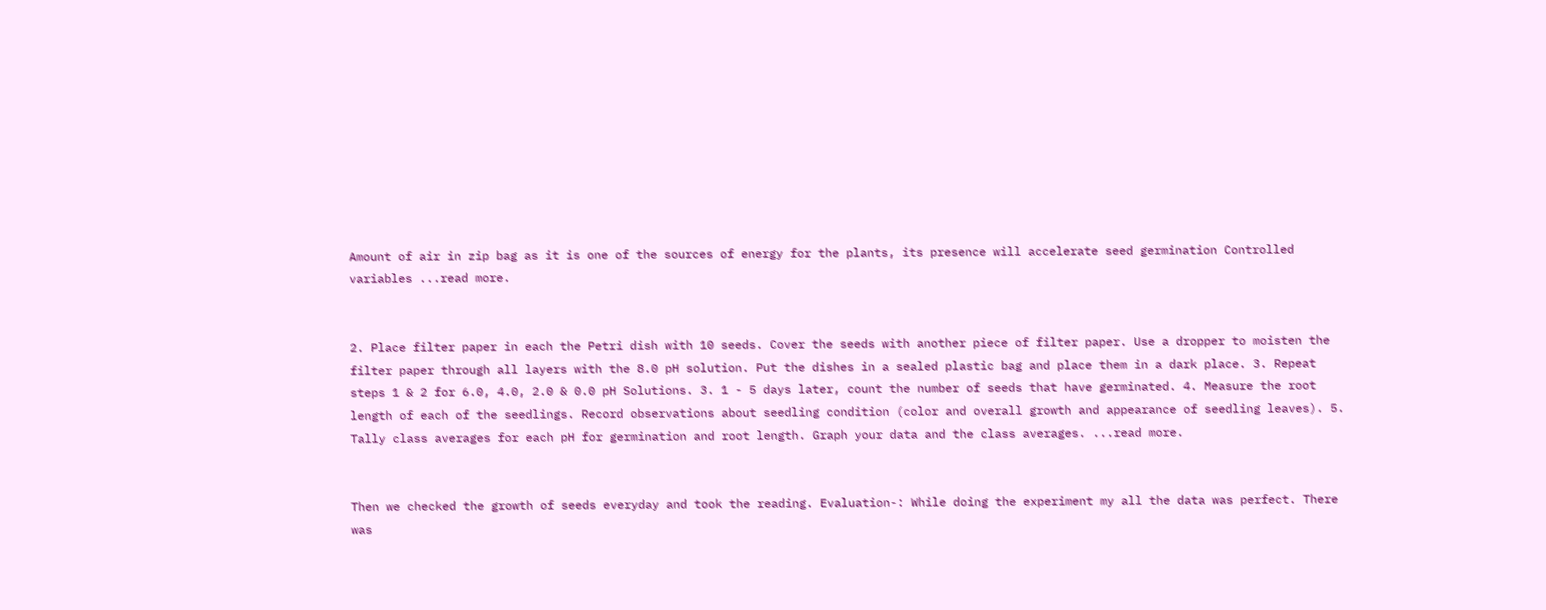Amount of air in zip bag as it is one of the sources of energy for the plants, its presence will accelerate seed germination Controlled variables ...read more.


2. Place filter paper in each the Petri dish with 10 seeds. Cover the seeds with another piece of filter paper. Use a dropper to moisten the filter paper through all layers with the 8.0 pH solution. Put the dishes in a sealed plastic bag and place them in a dark place. 3. Repeat steps 1 & 2 for 6.0, 4.0, 2.0 & 0.0 pH Solutions. 3. 1 - 5 days later, count the number of seeds that have germinated. 4. Measure the root length of each of the seedlings. Record observations about seedling condition (color and overall growth and appearance of seedling leaves). 5. Tally class averages for each pH for germination and root length. Graph your data and the class averages. ...read more.


Then we checked the growth of seeds everyday and took the reading. Evaluation-: While doing the experiment my all the data was perfect. There was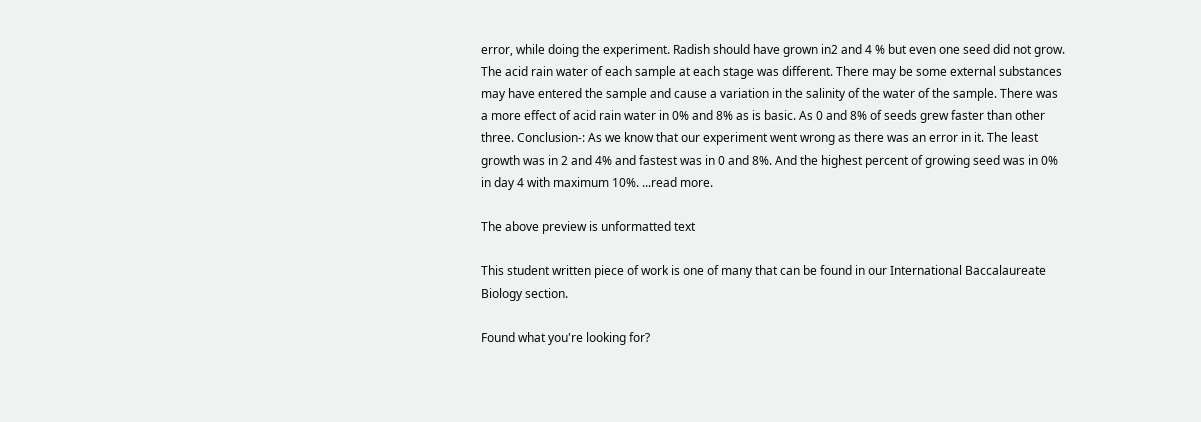error, while doing the experiment. Radish should have grown in2 and 4 % but even one seed did not grow. The acid rain water of each sample at each stage was different. There may be some external substances may have entered the sample and cause a variation in the salinity of the water of the sample. There was a more effect of acid rain water in 0% and 8% as is basic. As 0 and 8% of seeds grew faster than other three. Conclusion-: As we know that our experiment went wrong as there was an error in it. The least growth was in 2 and 4% and fastest was in 0 and 8%. And the highest percent of growing seed was in 0% in day 4 with maximum 10%. ...read more.

The above preview is unformatted text

This student written piece of work is one of many that can be found in our International Baccalaureate Biology section.

Found what you're looking for?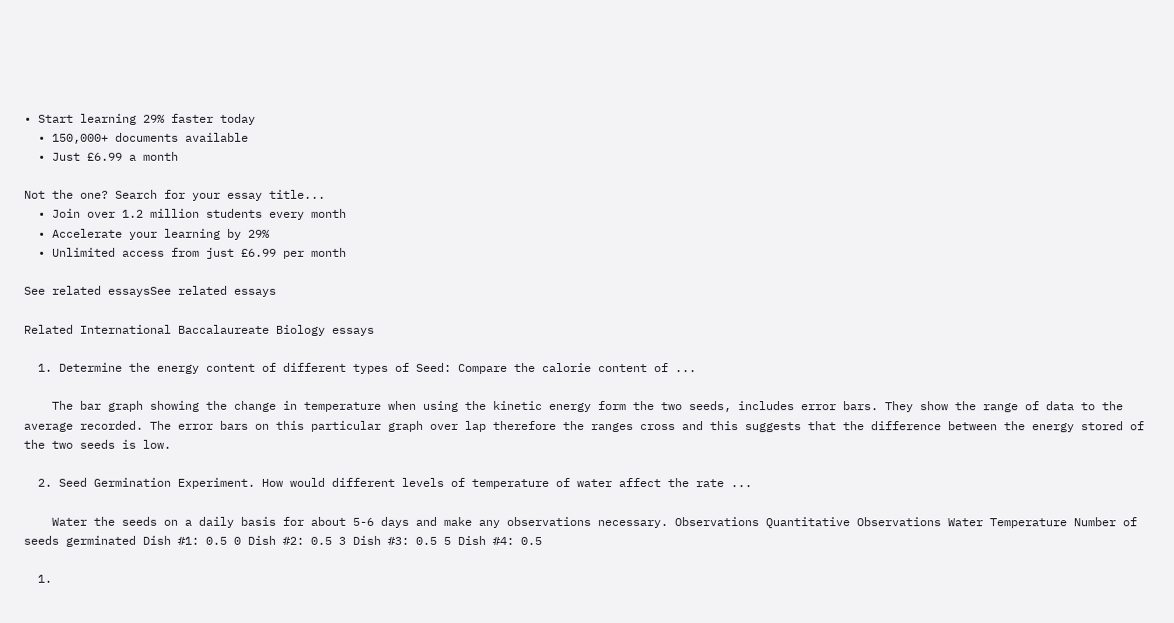• Start learning 29% faster today
  • 150,000+ documents available
  • Just £6.99 a month

Not the one? Search for your essay title...
  • Join over 1.2 million students every month
  • Accelerate your learning by 29%
  • Unlimited access from just £6.99 per month

See related essaysSee related essays

Related International Baccalaureate Biology essays

  1. Determine the energy content of different types of Seed: Compare the calorie content of ...

    The bar graph showing the change in temperature when using the kinetic energy form the two seeds, includes error bars. They show the range of data to the average recorded. The error bars on this particular graph over lap therefore the ranges cross and this suggests that the difference between the energy stored of the two seeds is low.

  2. Seed Germination Experiment. How would different levels of temperature of water affect the rate ...

    Water the seeds on a daily basis for about 5-6 days and make any observations necessary. Observations Quantitative Observations Water Temperature Number of seeds germinated Dish #1: 0.5 0 Dish #2: 0.5 3 Dish #3: 0.5 5 Dish #4: 0.5

  1.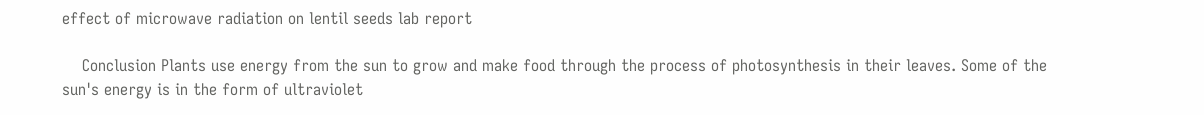effect of microwave radiation on lentil seeds lab report

    Conclusion Plants use energy from the sun to grow and make food through the process of photosynthesis in their leaves. Some of the sun's energy is in the form of ultraviolet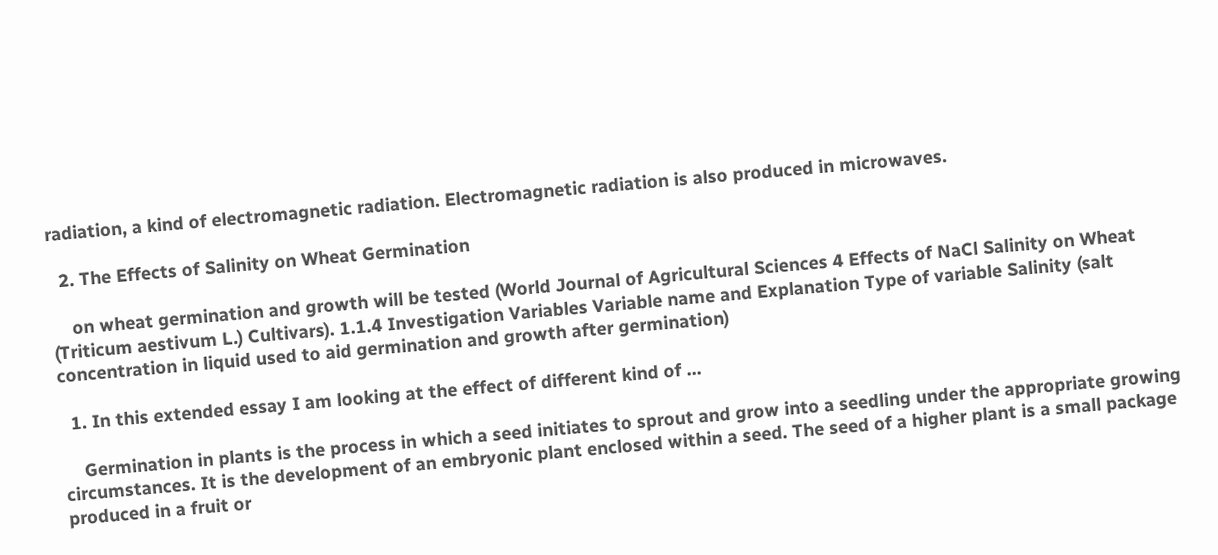radiation, a kind of electromagnetic radiation. Electromagnetic radiation is also produced in microwaves.

  2. The Effects of Salinity on Wheat Germination

    on wheat germination and growth will be tested (World Journal of Agricultural Sciences 4 Effects of NaCl Salinity on Wheat (Triticum aestivum L.) Cultivars). 1.1.4 Investigation Variables Variable name and Explanation Type of variable Salinity (salt concentration in liquid used to aid germination and growth after germination)

  1. In this extended essay I am looking at the effect of different kind of ...

    Germination in plants is the process in which a seed initiates to sprout and grow into a seedling under the appropriate growing circumstances. It is the development of an embryonic plant enclosed within a seed. The seed of a higher plant is a small package produced in a fruit or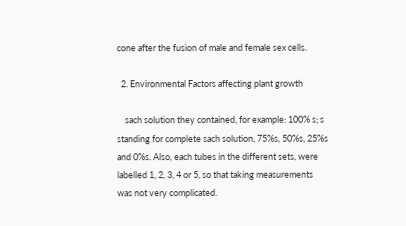cone after the fusion of male and female sex cells.

  2. Environmental Factors affecting plant growth

    sach solution they contained, for example: 100% s; s standing for complete sach solution, 75%s, 50%s, 25%s and 0%s. Also, each tubes in the different sets, were labelled 1, 2, 3, 4 or 5, so that taking measurements was not very complicated.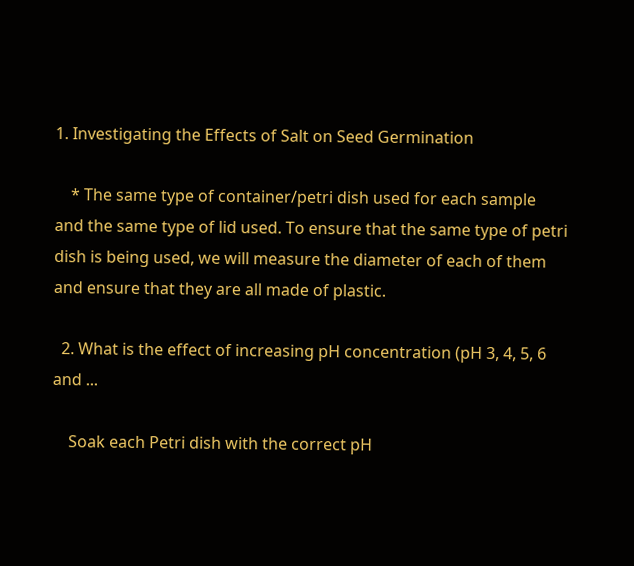1. Investigating the Effects of Salt on Seed Germination

    * The same type of container/petri dish used for each sample and the same type of lid used. To ensure that the same type of petri dish is being used, we will measure the diameter of each of them and ensure that they are all made of plastic.

  2. What is the effect of increasing pH concentration (pH 3, 4, 5, 6 and ...

    Soak each Petri dish with the correct pH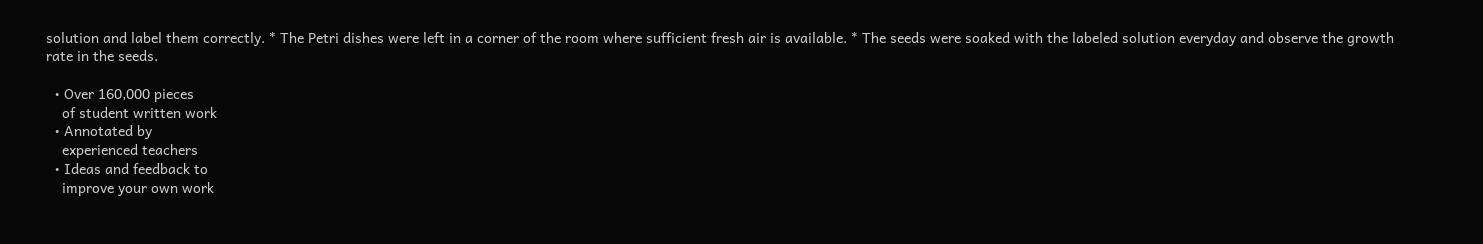solution and label them correctly. * The Petri dishes were left in a corner of the room where sufficient fresh air is available. * The seeds were soaked with the labeled solution everyday and observe the growth rate in the seeds.

  • Over 160,000 pieces
    of student written work
  • Annotated by
    experienced teachers
  • Ideas and feedback to
    improve your own work